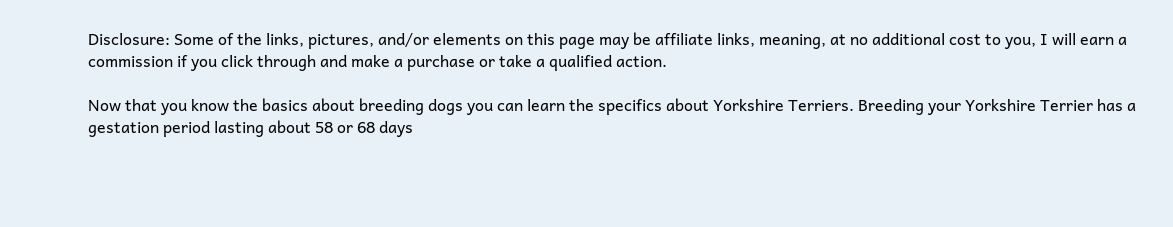Disclosure: Some of the links, pictures, and/or elements on this page may be affiliate links, meaning, at no additional cost to you, I will earn a commission if you click through and make a purchase or take a qualified action.

Now that you know the basics about breeding dogs you can learn the specifics about Yorkshire Terriers. Breeding your Yorkshire Terrier has a gestation period lasting about 58 or 68 days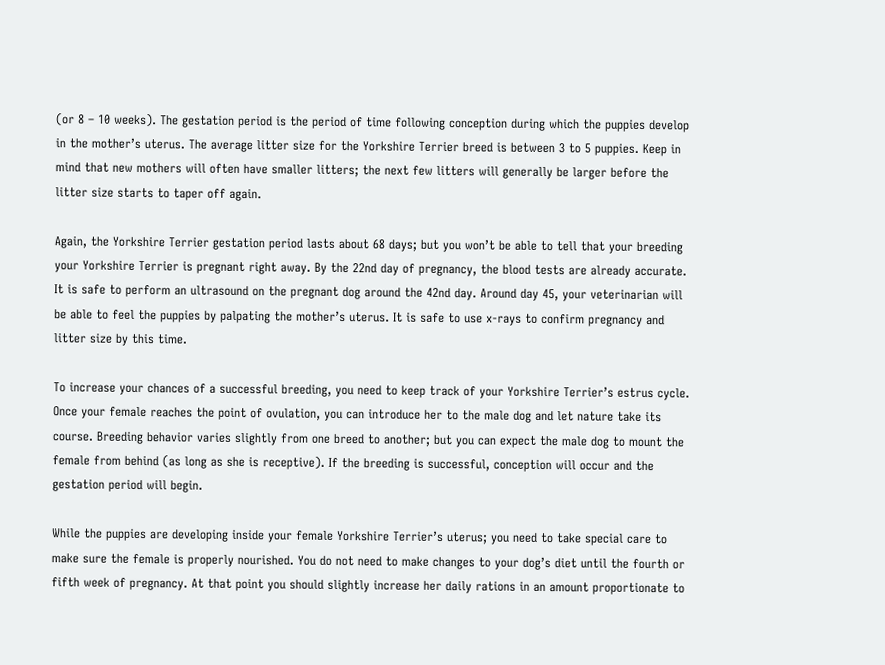(or 8 – 10 weeks). The gestation period is the period of time following conception during which the puppies develop in the mother’s uterus. The average litter size for the Yorkshire Terrier breed is between 3 to 5 puppies. Keep in mind that new mothers will often have smaller litters; the next few litters will generally be larger before the litter size starts to taper off again.

Again, the Yorkshire Terrier gestation period lasts about 68 days; but you won’t be able to tell that your breeding your Yorkshire Terrier is pregnant right away. By the 22nd day of pregnancy, the blood tests are already accurate. It is safe to perform an ultrasound on the pregnant dog around the 42nd day. Around day 45, your veterinarian will be able to feel the puppies by palpating the mother’s uterus. It is safe to use x-rays to confirm pregnancy and litter size by this time.

To increase your chances of a successful breeding, you need to keep track of your Yorkshire Terrier’s estrus cycle. Once your female reaches the point of ovulation, you can introduce her to the male dog and let nature take its course. Breeding behavior varies slightly from one breed to another; but you can expect the male dog to mount the female from behind (as long as she is receptive). If the breeding is successful, conception will occur and the gestation period will begin.

While the puppies are developing inside your female Yorkshire Terrier’s uterus; you need to take special care to make sure the female is properly nourished. You do not need to make changes to your dog’s diet until the fourth or fifth week of pregnancy. At that point you should slightly increase her daily rations in an amount proportionate to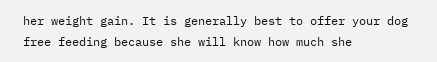her weight gain. It is generally best to offer your dog free feeding because she will know how much she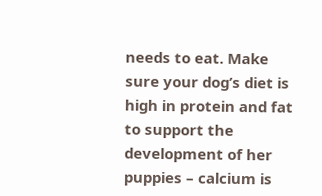needs to eat. Make sure your dog’s diet is high in protein and fat to support the development of her puppies – calcium is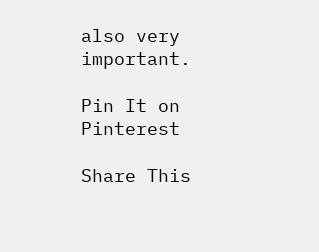also very important.

Pin It on Pinterest

Share This